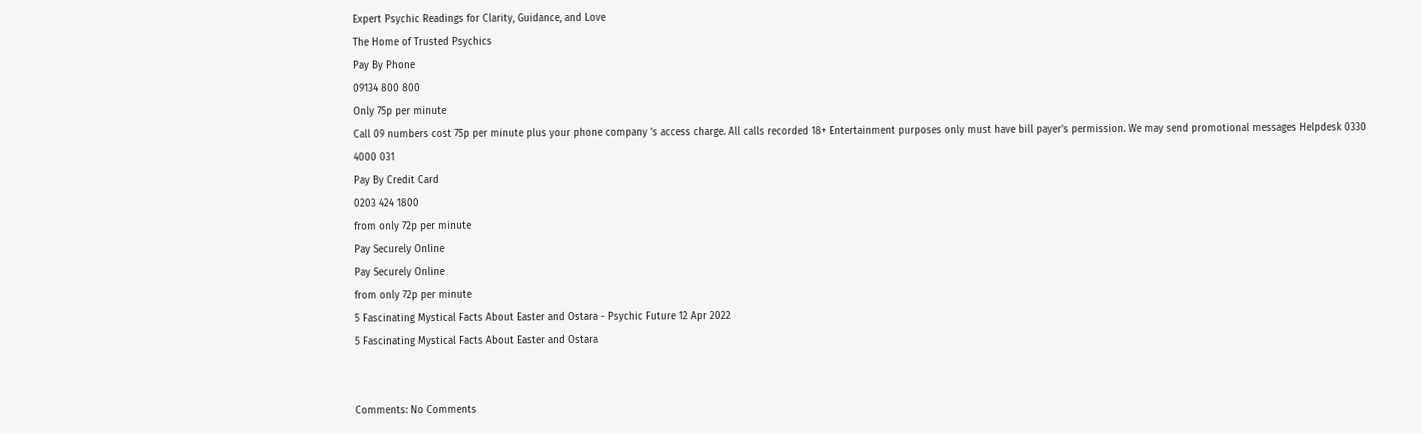Expert Psychic Readings for Clarity, Guidance, and Love
The Home of Trusted Psychics
Pay By Phone
09134 800 800
Only 75p per minute
Call 09 numbers cost 75p per minute plus your phone company 's access charge. All calls recorded 18+ Entertainment purposes only must have bill payer's permission. We may send promotional messages Helpdesk 0330 4000 031
Pay By Credit Card
0203 424 1800
from only 72p per minute
Pay Securely Online
Pay Securely Online
from only 72p per minute
5 Fascinating Mystical Facts About Easter and Ostara - Psychic Future 12 Apr 2022
5 Fascinating Mystical Facts About Easter and Ostara


Comments: No Comments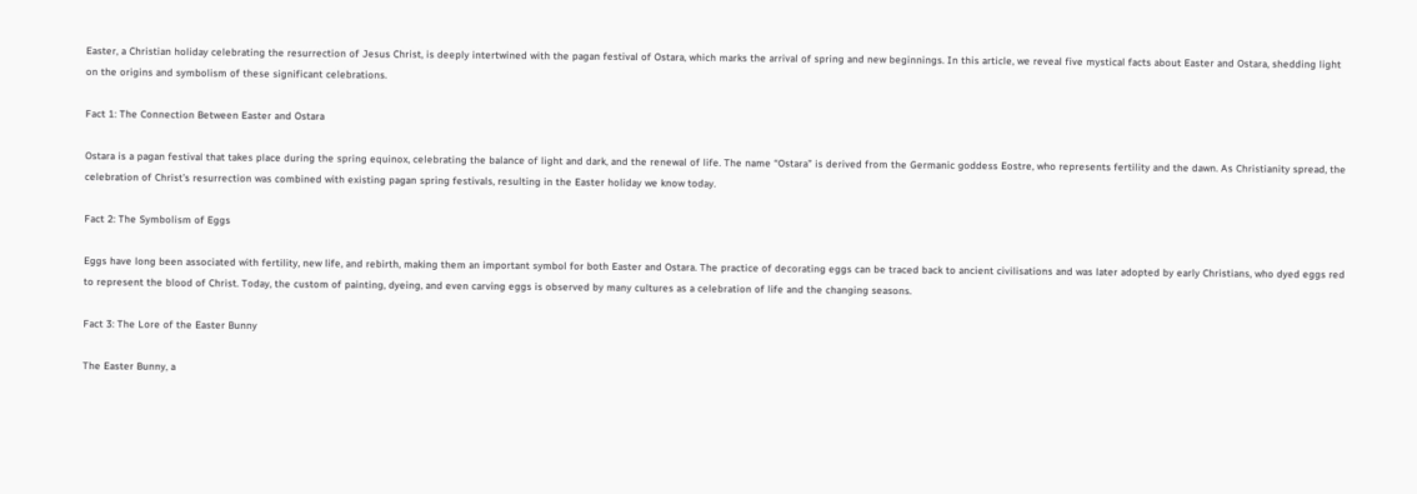Easter, a Christian holiday celebrating the resurrection of Jesus Christ, is deeply intertwined with the pagan festival of Ostara, which marks the arrival of spring and new beginnings. In this article, we reveal five mystical facts about Easter and Ostara, shedding light on the origins and symbolism of these significant celebrations.

Fact 1: The Connection Between Easter and Ostara

Ostara is a pagan festival that takes place during the spring equinox, celebrating the balance of light and dark, and the renewal of life. The name “Ostara” is derived from the Germanic goddess Eostre, who represents fertility and the dawn. As Christianity spread, the celebration of Christ’s resurrection was combined with existing pagan spring festivals, resulting in the Easter holiday we know today.

Fact 2: The Symbolism of Eggs

Eggs have long been associated with fertility, new life, and rebirth, making them an important symbol for both Easter and Ostara. The practice of decorating eggs can be traced back to ancient civilisations and was later adopted by early Christians, who dyed eggs red to represent the blood of Christ. Today, the custom of painting, dyeing, and even carving eggs is observed by many cultures as a celebration of life and the changing seasons.

Fact 3: The Lore of the Easter Bunny

The Easter Bunny, a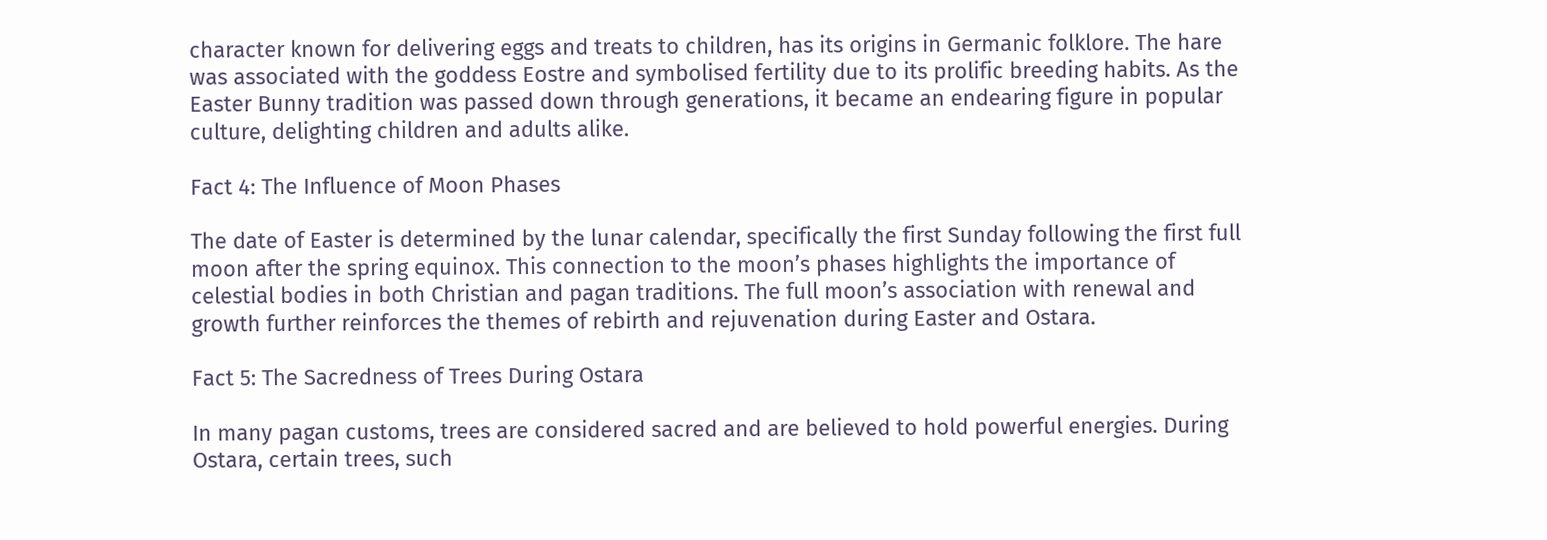character known for delivering eggs and treats to children, has its origins in Germanic folklore. The hare was associated with the goddess Eostre and symbolised fertility due to its prolific breeding habits. As the Easter Bunny tradition was passed down through generations, it became an endearing figure in popular culture, delighting children and adults alike.

Fact 4: The Influence of Moon Phases

The date of Easter is determined by the lunar calendar, specifically the first Sunday following the first full moon after the spring equinox. This connection to the moon’s phases highlights the importance of celestial bodies in both Christian and pagan traditions. The full moon’s association with renewal and growth further reinforces the themes of rebirth and rejuvenation during Easter and Ostara.

Fact 5: The Sacredness of Trees During Ostara

In many pagan customs, trees are considered sacred and are believed to hold powerful energies. During Ostara, certain trees, such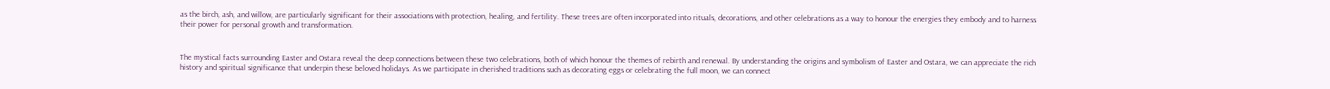as the birch, ash, and willow, are particularly significant for their associations with protection, healing, and fertility. These trees are often incorporated into rituals, decorations, and other celebrations as a way to honour the energies they embody and to harness their power for personal growth and transformation.


The mystical facts surrounding Easter and Ostara reveal the deep connections between these two celebrations, both of which honour the themes of rebirth and renewal. By understanding the origins and symbolism of Easter and Ostara, we can appreciate the rich history and spiritual significance that underpin these beloved holidays. As we participate in cherished traditions such as decorating eggs or celebrating the full moon, we can connect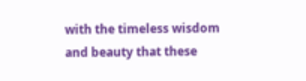with the timeless wisdom and beauty that these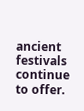ancient festivals continue to offer.